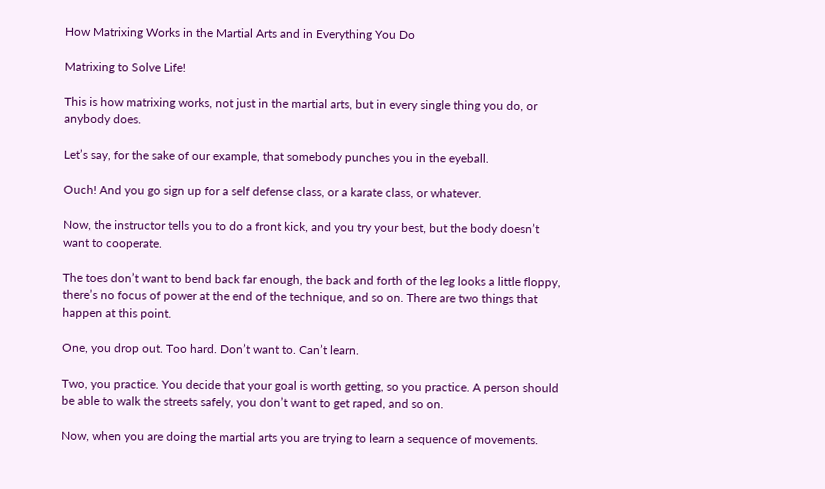How Matrixing Works in the Martial Arts and in Everything You Do

Matrixing to Solve Life!

This is how matrixing works, not just in the martial arts, but in every single thing you do, or anybody does.

Let’s say, for the sake of our example, that somebody punches you in the eyeball.

Ouch! And you go sign up for a self defense class, or a karate class, or whatever.

Now, the instructor tells you to do a front kick, and you try your best, but the body doesn’t want to cooperate.

The toes don’t want to bend back far enough, the back and forth of the leg looks a little floppy, there’s no focus of power at the end of the technique, and so on. There are two things that happen at this point.

One, you drop out. Too hard. Don’t want to. Can’t learn.

Two, you practice. You decide that your goal is worth getting, so you practice. A person should be able to walk the streets safely, you don’t want to get raped, and so on.

Now, when you are doing the martial arts you are trying to learn a sequence of movements.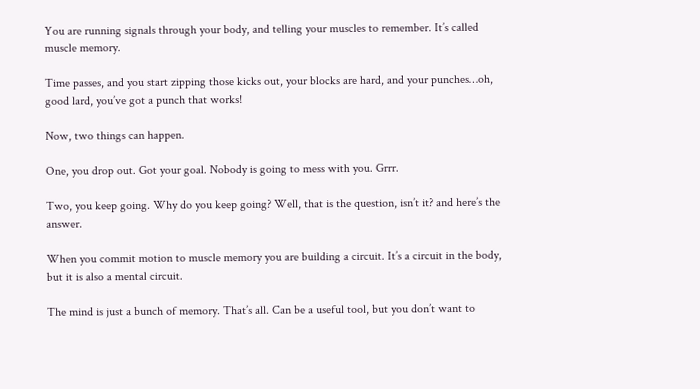You are running signals through your body, and telling your muscles to remember. It’s called muscle memory.

Time passes, and you start zipping those kicks out, your blocks are hard, and your punches…oh, good lard, you’ve got a punch that works!

Now, two things can happen.

One, you drop out. Got your goal. Nobody is going to mess with you. Grrr.

Two, you keep going. Why do you keep going? Well, that is the question, isn’t it? and here’s the answer.

When you commit motion to muscle memory you are building a circuit. It’s a circuit in the body, but it is also a mental circuit.

The mind is just a bunch of memory. That’s all. Can be a useful tool, but you don’t want to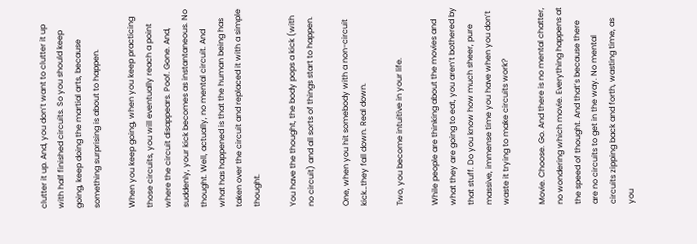clutter it up. And, you don’t want to clutter it up with half finished circuits. So you should keep going, keep doing the martial arts, because something surprising is about to happen.

When you keep going, when you keep practicing those circuits, you will eventually reach a point where the circuit disappears. Poof. Gone. And, suddenly, your kick becomes as instantaneous. No thought. Well, actually, no mental circuit. And what has happened is that the human being has taken over the circuit and replaced it with a simple thought.

You have the thought, the body pops a kick (with no circuit) and all sorts of things start to happen.

One, when you hit somebody with a non-circuit kick…they fall down. Real down.

Two, you become intuitive in your life.

While people are thinking about the movies and what they are going to eat, you aren’t bothered by that stuff. Do you know how much sheer, pure massive, immense time you have when you don’t waste it trying to make circuits work?

Movie. Choose. Go. And there is no mental chatter, no wondering which movie. Everything happens at the speed of thought. And that’s because there are no circuits to get in the way. No mental circuits zipping back and forth, wasting time, as you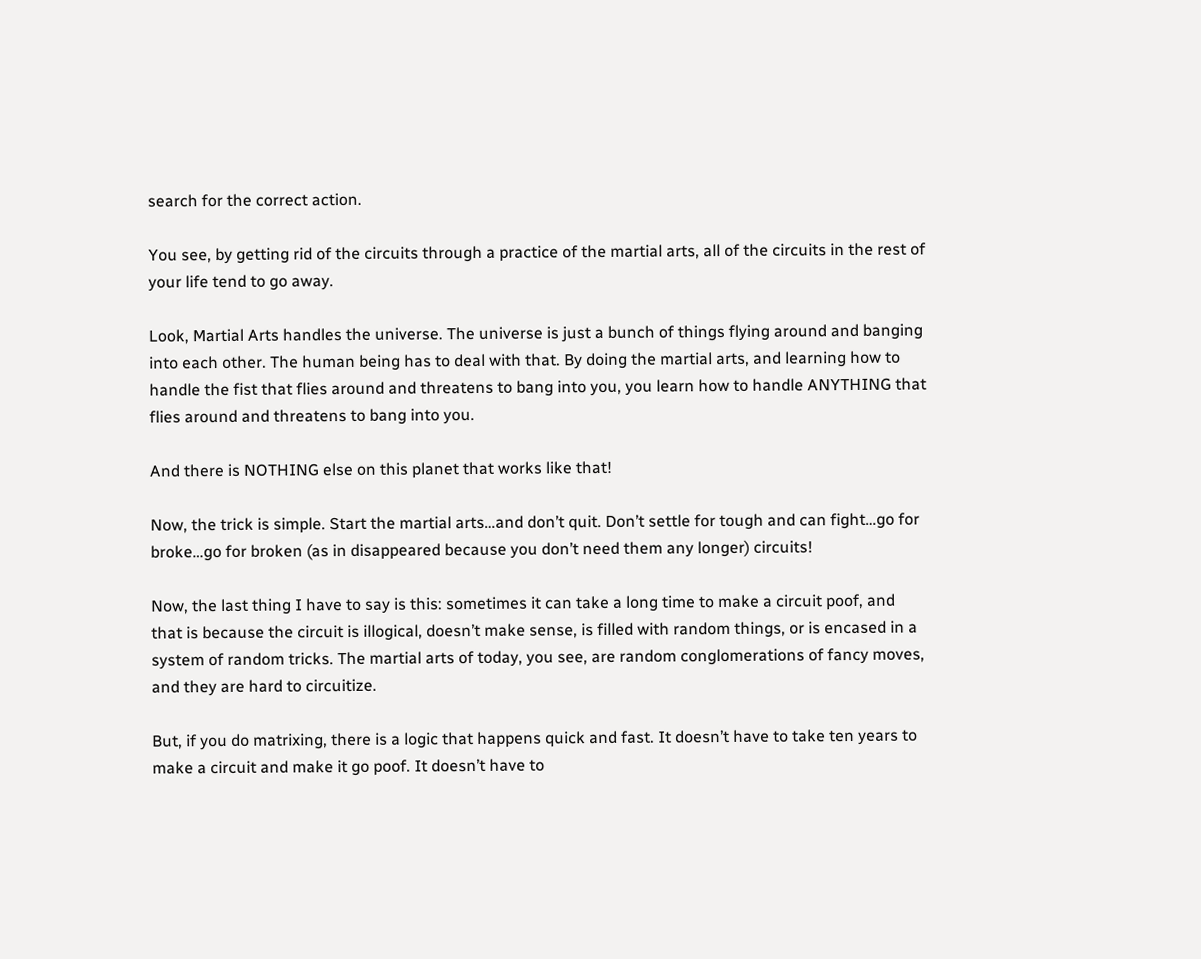search for the correct action.

You see, by getting rid of the circuits through a practice of the martial arts, all of the circuits in the rest of your life tend to go away.

Look, Martial Arts handles the universe. The universe is just a bunch of things flying around and banging into each other. The human being has to deal with that. By doing the martial arts, and learning how to handle the fist that flies around and threatens to bang into you, you learn how to handle ANYTHING that flies around and threatens to bang into you.

And there is NOTHING else on this planet that works like that!

Now, the trick is simple. Start the martial arts…and don’t quit. Don’t settle for tough and can fight…go for broke…go for broken (as in disappeared because you don’t need them any longer) circuits!

Now, the last thing I have to say is this: sometimes it can take a long time to make a circuit poof, and that is because the circuit is illogical, doesn’t make sense, is filled with random things, or is encased in a system of random tricks. The martial arts of today, you see, are random conglomerations of fancy moves, and they are hard to circuitize.

But, if you do matrixing, there is a logic that happens quick and fast. It doesn’t have to take ten years to make a circuit and make it go poof. It doesn’t have to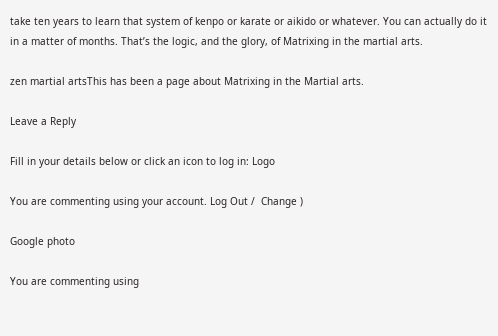take ten years to learn that system of kenpo or karate or aikido or whatever. You can actually do it in a matter of months. That’s the logic, and the glory, of Matrixing in the martial arts.

zen martial artsThis has been a page about Matrixing in the Martial arts.

Leave a Reply

Fill in your details below or click an icon to log in: Logo

You are commenting using your account. Log Out /  Change )

Google photo

You are commenting using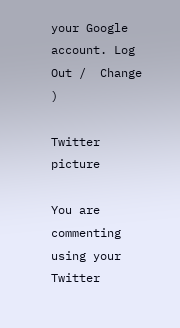your Google account. Log Out /  Change )

Twitter picture

You are commenting using your Twitter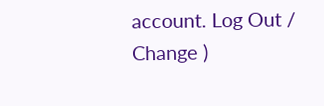account. Log Out /  Change )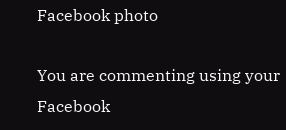Facebook photo

You are commenting using your Facebook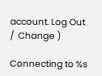account. Log Out /  Change )

Connecting to %s